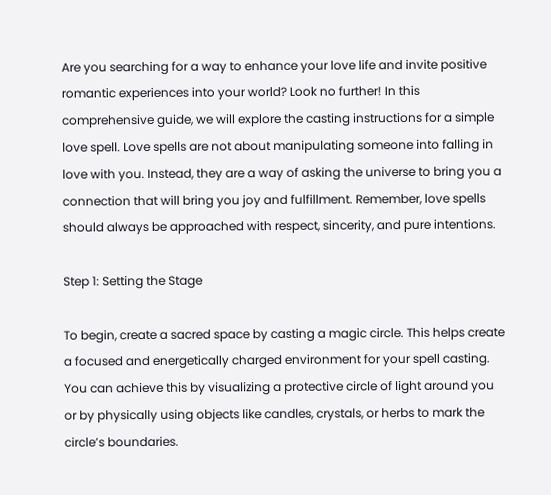Are you searching for a way to enhance your love life and invite positive romantic experiences into your world? Look no further! In this comprehensive guide, we will explore the casting instructions for a simple love spell. Love spells are not about manipulating someone into falling in love with you. Instead, they are a way of asking the universe to bring you a connection that will bring you joy and fulfillment. Remember, love spells should always be approached with respect, sincerity, and pure intentions.

Step 1: Setting the Stage

To begin, create a sacred space by casting a magic circle. This helps create a focused and energetically charged environment for your spell casting. You can achieve this by visualizing a protective circle of light around you or by physically using objects like candles, crystals, or herbs to mark the circle’s boundaries.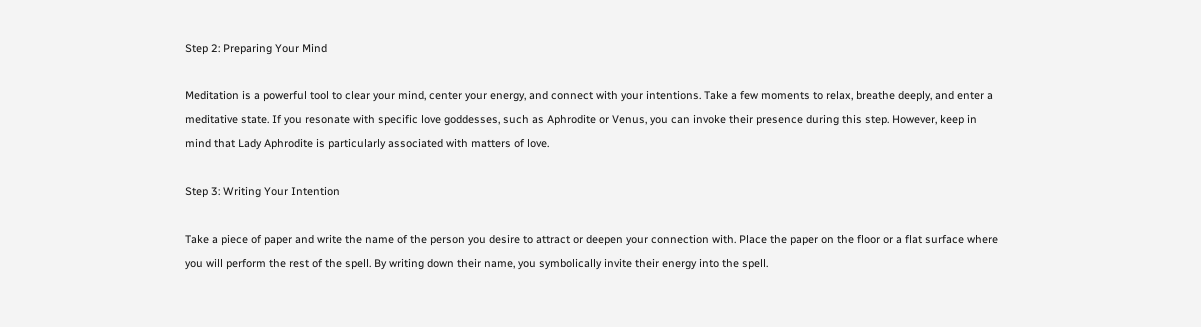Step 2: Preparing Your Mind

Meditation is a powerful tool to clear your mind, center your energy, and connect with your intentions. Take a few moments to relax, breathe deeply, and enter a meditative state. If you resonate with specific love goddesses, such as Aphrodite or Venus, you can invoke their presence during this step. However, keep in mind that Lady Aphrodite is particularly associated with matters of love.

Step 3: Writing Your Intention

Take a piece of paper and write the name of the person you desire to attract or deepen your connection with. Place the paper on the floor or a flat surface where you will perform the rest of the spell. By writing down their name, you symbolically invite their energy into the spell.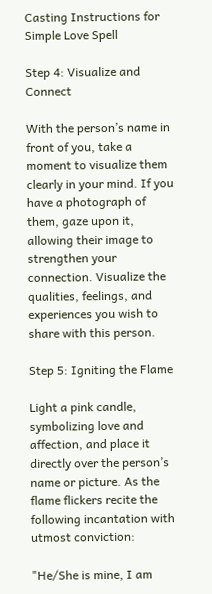Casting Instructions for Simple Love Spell

Step 4: Visualize and Connect

With the person’s name in front of you, take a moment to visualize them clearly in your mind. If you have a photograph of them, gaze upon it, allowing their image to strengthen your connection. Visualize the qualities, feelings, and experiences you wish to share with this person.

Step 5: Igniting the Flame

Light a pink candle, symbolizing love and affection, and place it directly over the person’s name or picture. As the flame flickers recite the following incantation with utmost conviction:

"He/She is mine, I am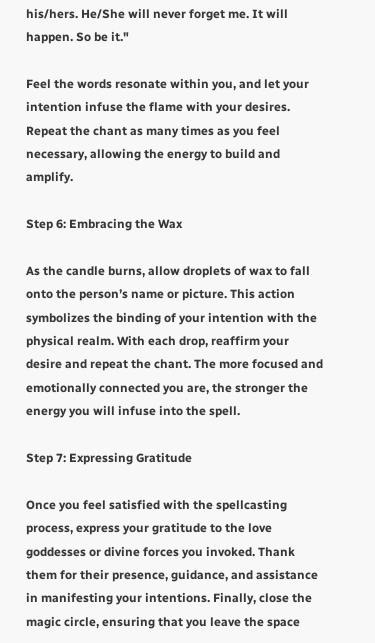his/hers. He/She will never forget me. It will happen. So be it."

Feel the words resonate within you, and let your intention infuse the flame with your desires. Repeat the chant as many times as you feel necessary, allowing the energy to build and amplify.

Step 6: Embracing the Wax

As the candle burns, allow droplets of wax to fall onto the person’s name or picture. This action symbolizes the binding of your intention with the physical realm. With each drop, reaffirm your desire and repeat the chant. The more focused and emotionally connected you are, the stronger the energy you will infuse into the spell.

Step 7: Expressing Gratitude

Once you feel satisfied with the spellcasting process, express your gratitude to the love goddesses or divine forces you invoked. Thank them for their presence, guidance, and assistance in manifesting your intentions. Finally, close the magic circle, ensuring that you leave the space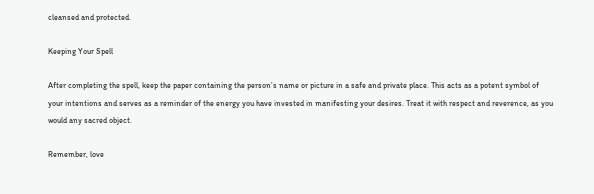cleansed and protected.

Keeping Your Spell

After completing the spell, keep the paper containing the person’s name or picture in a safe and private place. This acts as a potent symbol of your intentions and serves as a reminder of the energy you have invested in manifesting your desires. Treat it with respect and reverence, as you would any sacred object.

Remember, love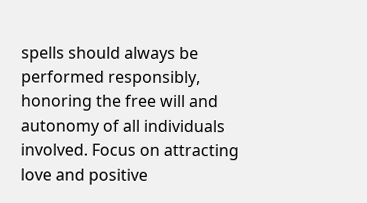spells should always be performed responsibly, honoring the free will and autonomy of all individuals involved. Focus on attracting love and positive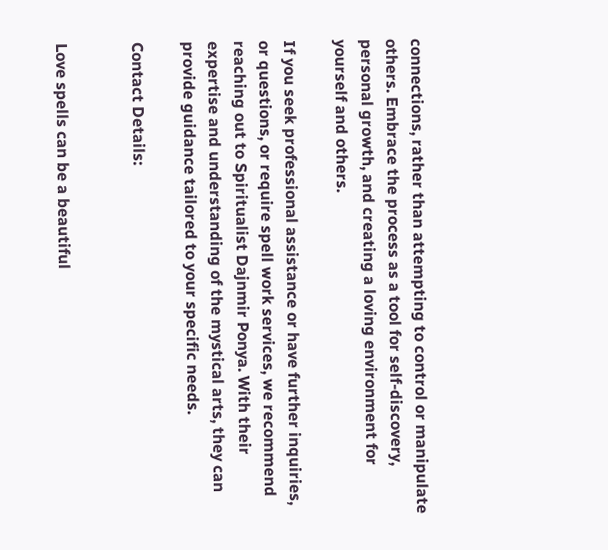connections, rather than attempting to control or manipulate others. Embrace the process as a tool for self-discovery, personal growth, and creating a loving environment for yourself and others.

If you seek professional assistance or have further inquiries, or questions, or require spell work services, we recommend reaching out to Spiritualist Dajnmir Ponya. With their expertise and understanding of the mystical arts, they can provide guidance tailored to your specific needs.

Contact Details:


Love spells can be a beautiful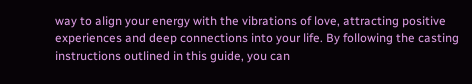way to align your energy with the vibrations of love, attracting positive experiences and deep connections into your life. By following the casting instructions outlined in this guide, you can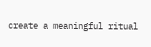create a meaningful ritual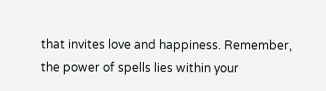that invites love and happiness. Remember, the power of spells lies within your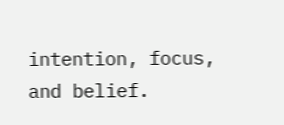intention, focus, and belief.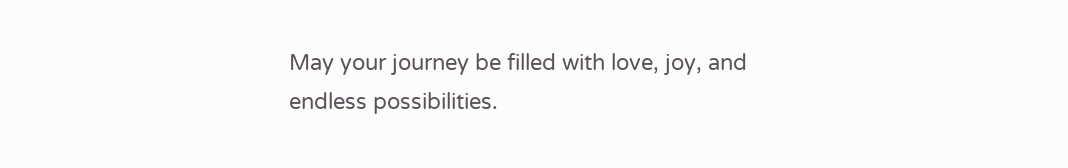May your journey be filled with love, joy, and endless possibilities.